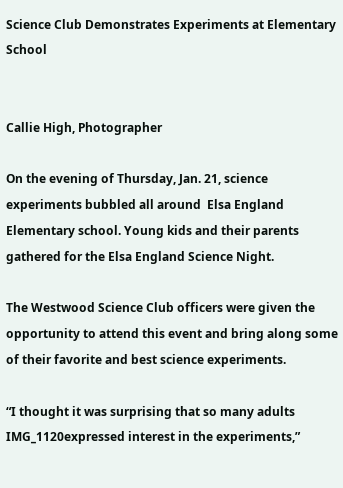Science Club Demonstrates Experiments at Elementary School


Callie High, Photographer

On the evening of Thursday, Jan. 21, science experiments bubbled all around  Elsa England Elementary school. Young kids and their parents gathered for the Elsa England Science Night.

The Westwood Science Club officers were given the opportunity to attend this event and bring along some of their favorite and best science experiments.

“I thought it was surprising that so many adults IMG_1120expressed interest in the experiments,”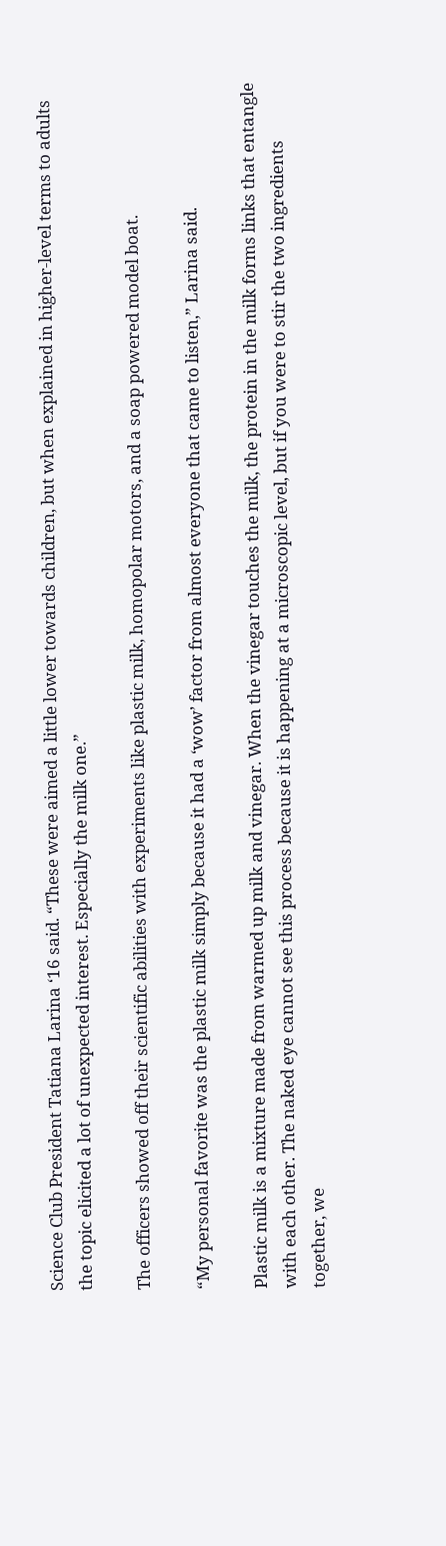Science Club President Tatiana Larina ‘16 said. “These were aimed a little lower towards children, but when explained in higher-level terms to adults the topic elicited a lot of unexpected interest. Especially the milk one.”

The officers showed off their scientific abilities with experiments like plastic milk, homopolar motors, and a soap powered model boat.

“My personal favorite was the plastic milk simply because it had a ‘wow’ factor from almost everyone that came to listen,” Larina said.

Plastic milk is a mixture made from warmed up milk and vinegar. When the vinegar touches the milk, the protein in the milk forms links that entangle with each other. The naked eye cannot see this process because it is happening at a microscopic level, but if you were to stir the two ingredients together, we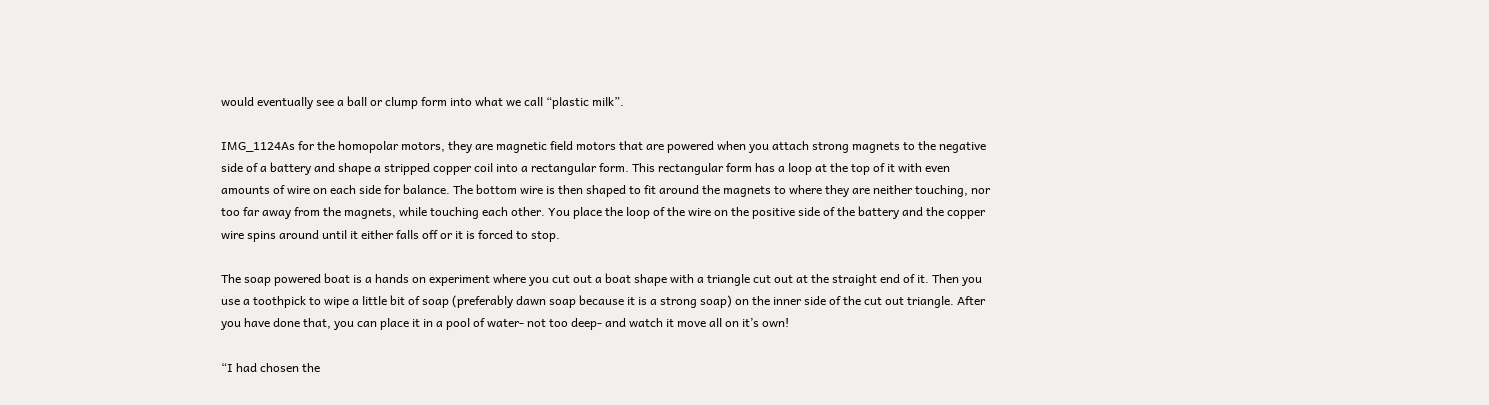would eventually see a ball or clump form into what we call “plastic milk”.

IMG_1124As for the homopolar motors, they are magnetic field motors that are powered when you attach strong magnets to the negative side of a battery and shape a stripped copper coil into a rectangular form. This rectangular form has a loop at the top of it with even amounts of wire on each side for balance. The bottom wire is then shaped to fit around the magnets to where they are neither touching, nor too far away from the magnets, while touching each other. You place the loop of the wire on the positive side of the battery and the copper wire spins around until it either falls off or it is forced to stop.

The soap powered boat is a hands on experiment where you cut out a boat shape with a triangle cut out at the straight end of it. Then you use a toothpick to wipe a little bit of soap (preferably dawn soap because it is a strong soap) on the inner side of the cut out triangle. After you have done that, you can place it in a pool of water- not too deep- and watch it move all on it’s own!

“I had chosen the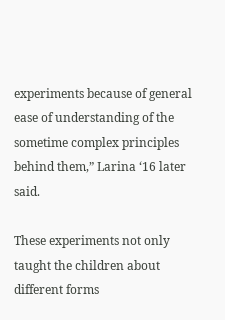experiments because of general ease of understanding of the sometime complex principles behind them,” Larina ‘16 later said.

These experiments not only taught the children about different forms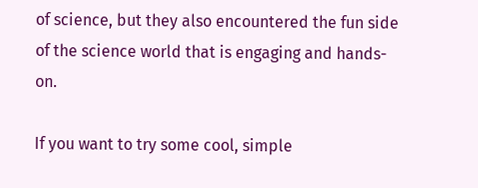of science, but they also encountered the fun side of the science world that is engaging and hands-on.

If you want to try some cool, simple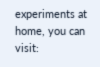experiments at home, you can visit: